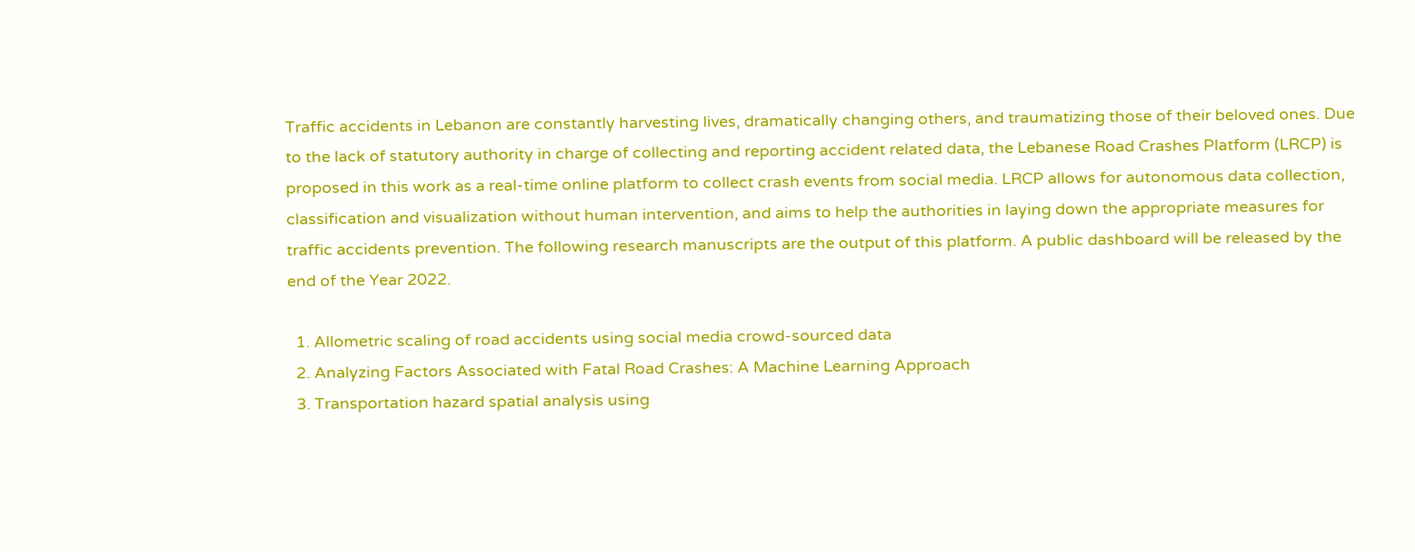Traffic accidents in Lebanon are constantly harvesting lives, dramatically changing others, and traumatizing those of their beloved ones. Due to the lack of statutory authority in charge of collecting and reporting accident related data, the Lebanese Road Crashes Platform (LRCP) is proposed in this work as a real-time online platform to collect crash events from social media. LRCP allows for autonomous data collection, classification and visualization without human intervention, and aims to help the authorities in laying down the appropriate measures for traffic accidents prevention. The following research manuscripts are the output of this platform. A public dashboard will be released by the end of the Year 2022.

  1. Allometric scaling of road accidents using social media crowd-sourced data
  2. Analyzing Factors Associated with Fatal Road Crashes: A Machine Learning Approach
  3. Transportation hazard spatial analysis using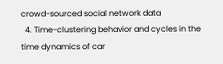crowd-sourced social network data
  4. Time-clustering behavior and cycles in the time dynamics of car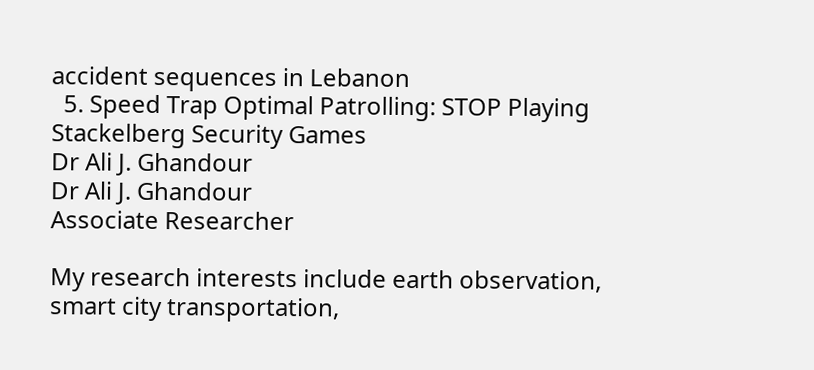accident sequences in Lebanon
  5. Speed Trap Optimal Patrolling: STOP Playing Stackelberg Security Games
Dr Ali J. Ghandour
Dr Ali J. Ghandour
Associate Researcher

My research interests include earth observation, smart city transportation,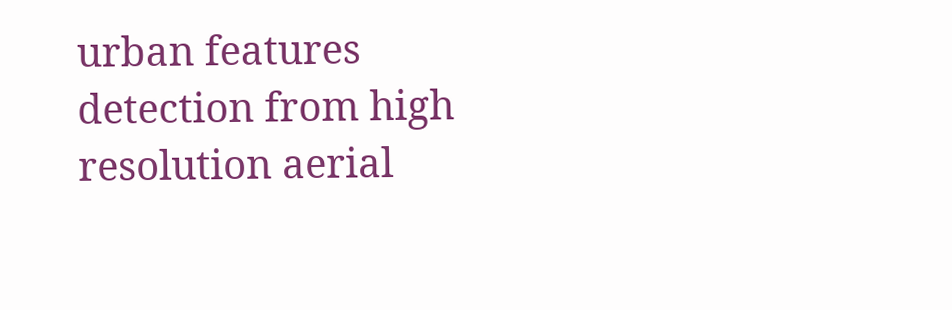urban features detection from high resolution aerial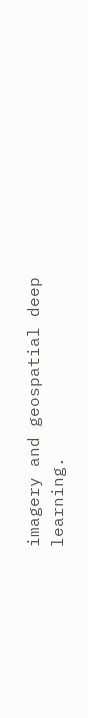imagery and geospatial deep learning.